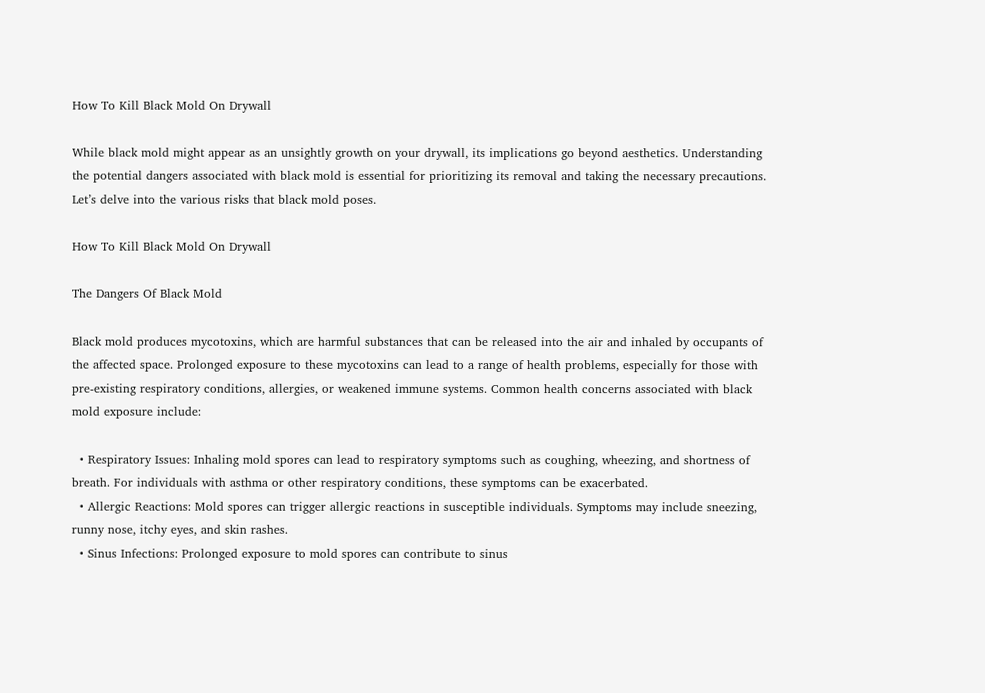How To Kill Black Mold On Drywall

While black mold might appear as an unsightly growth on your drywall, its implications go beyond aesthetics. Understanding the potential dangers associated with black mold is essential for prioritizing its removal and taking the necessary precautions. Let’s delve into the various risks that black mold poses.

How To Kill Black Mold On Drywall

The Dangers Of Black Mold

Black mold produces mycotoxins, which are harmful substances that can be released into the air and inhaled by occupants of the affected space. Prolonged exposure to these mycotoxins can lead to a range of health problems, especially for those with pre-existing respiratory conditions, allergies, or weakened immune systems. Common health concerns associated with black mold exposure include:

  • Respiratory Issues: Inhaling mold spores can lead to respiratory symptoms such as coughing, wheezing, and shortness of breath. For individuals with asthma or other respiratory conditions, these symptoms can be exacerbated.
  • Allergic Reactions: Mold spores can trigger allergic reactions in susceptible individuals. Symptoms may include sneezing, runny nose, itchy eyes, and skin rashes.
  • Sinus Infections: Prolonged exposure to mold spores can contribute to sinus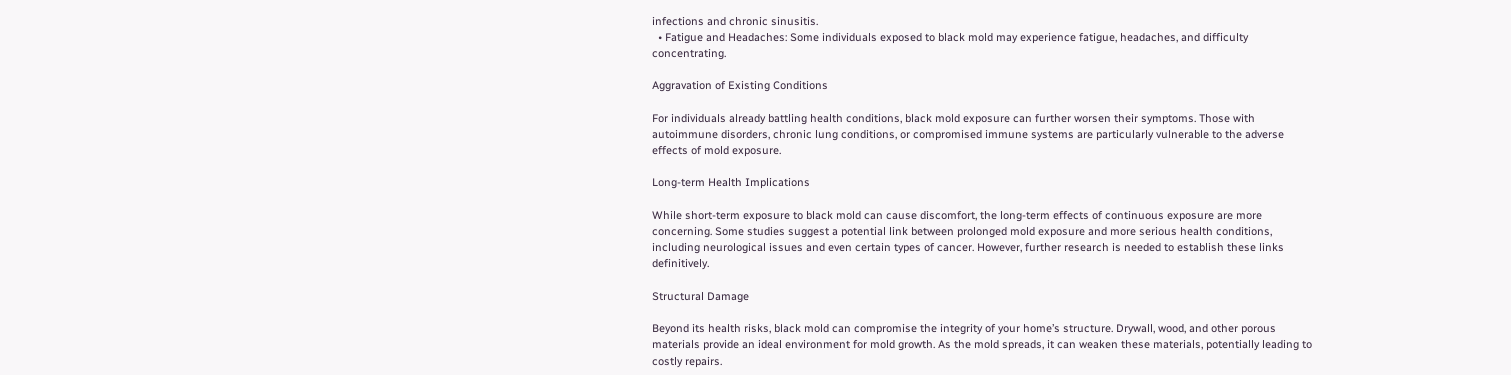infections and chronic sinusitis.
  • Fatigue and Headaches: Some individuals exposed to black mold may experience fatigue, headaches, and difficulty concentrating.

Aggravation of Existing Conditions

For individuals already battling health conditions, black mold exposure can further worsen their symptoms. Those with autoimmune disorders, chronic lung conditions, or compromised immune systems are particularly vulnerable to the adverse effects of mold exposure.

Long-term Health Implications

While short-term exposure to black mold can cause discomfort, the long-term effects of continuous exposure are more concerning. Some studies suggest a potential link between prolonged mold exposure and more serious health conditions, including neurological issues and even certain types of cancer. However, further research is needed to establish these links definitively.

Structural Damage

Beyond its health risks, black mold can compromise the integrity of your home’s structure. Drywall, wood, and other porous materials provide an ideal environment for mold growth. As the mold spreads, it can weaken these materials, potentially leading to costly repairs.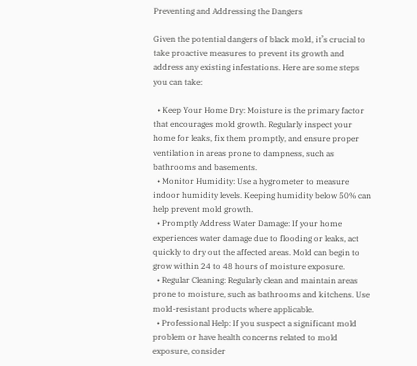Preventing and Addressing the Dangers

Given the potential dangers of black mold, it’s crucial to take proactive measures to prevent its growth and address any existing infestations. Here are some steps you can take:

  • Keep Your Home Dry: Moisture is the primary factor that encourages mold growth. Regularly inspect your home for leaks, fix them promptly, and ensure proper ventilation in areas prone to dampness, such as bathrooms and basements.
  • Monitor Humidity: Use a hygrometer to measure indoor humidity levels. Keeping humidity below 50% can help prevent mold growth.
  • Promptly Address Water Damage: If your home experiences water damage due to flooding or leaks, act quickly to dry out the affected areas. Mold can begin to grow within 24 to 48 hours of moisture exposure.
  • Regular Cleaning: Regularly clean and maintain areas prone to moisture, such as bathrooms and kitchens. Use mold-resistant products where applicable.
  • Professional Help: If you suspect a significant mold problem or have health concerns related to mold exposure, consider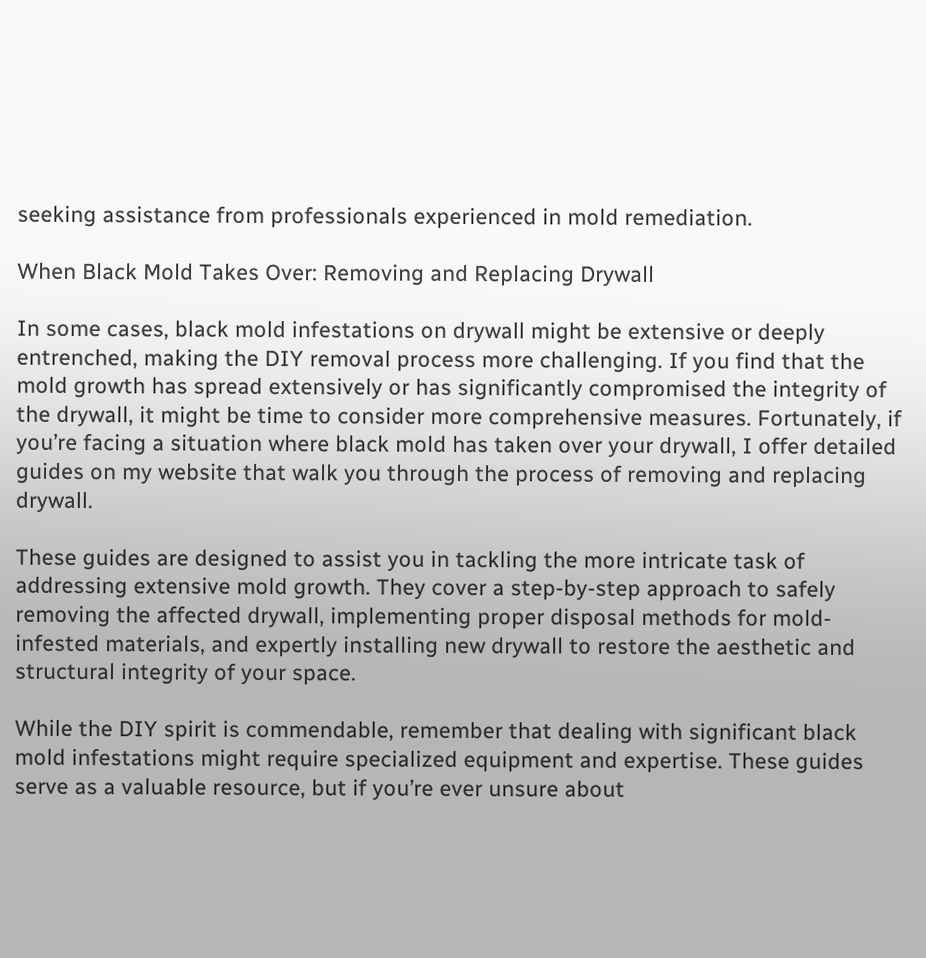seeking assistance from professionals experienced in mold remediation.

When Black Mold Takes Over: Removing and Replacing Drywall

In some cases, black mold infestations on drywall might be extensive or deeply entrenched, making the DIY removal process more challenging. If you find that the mold growth has spread extensively or has significantly compromised the integrity of the drywall, it might be time to consider more comprehensive measures. Fortunately, if you’re facing a situation where black mold has taken over your drywall, I offer detailed guides on my website that walk you through the process of removing and replacing drywall.

These guides are designed to assist you in tackling the more intricate task of addressing extensive mold growth. They cover a step-by-step approach to safely removing the affected drywall, implementing proper disposal methods for mold-infested materials, and expertly installing new drywall to restore the aesthetic and structural integrity of your space.

While the DIY spirit is commendable, remember that dealing with significant black mold infestations might require specialized equipment and expertise. These guides serve as a valuable resource, but if you’re ever unsure about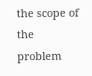the scope of the problem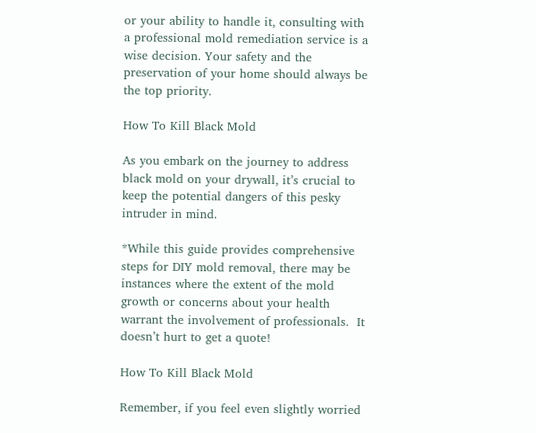or your ability to handle it, consulting with a professional mold remediation service is a wise decision. Your safety and the preservation of your home should always be the top priority.

How To Kill Black Mold

As you embark on the journey to address black mold on your drywall, it’s crucial to keep the potential dangers of this pesky intruder in mind.

*While this guide provides comprehensive steps for DIY mold removal, there may be instances where the extent of the mold growth or concerns about your health warrant the involvement of professionals.  It doesn’t hurt to get a quote!

How To Kill Black Mold

Remember, if you feel even slightly worried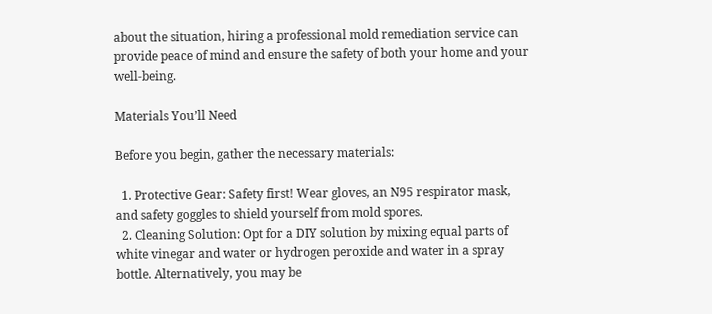about the situation, hiring a professional mold remediation service can provide peace of mind and ensure the safety of both your home and your well-being.

Materials You’ll Need

Before you begin, gather the necessary materials:

  1. Protective Gear: Safety first! Wear gloves, an N95 respirator mask, and safety goggles to shield yourself from mold spores.
  2. Cleaning Solution: Opt for a DIY solution by mixing equal parts of white vinegar and water or hydrogen peroxide and water in a spray bottle. Alternatively, you may be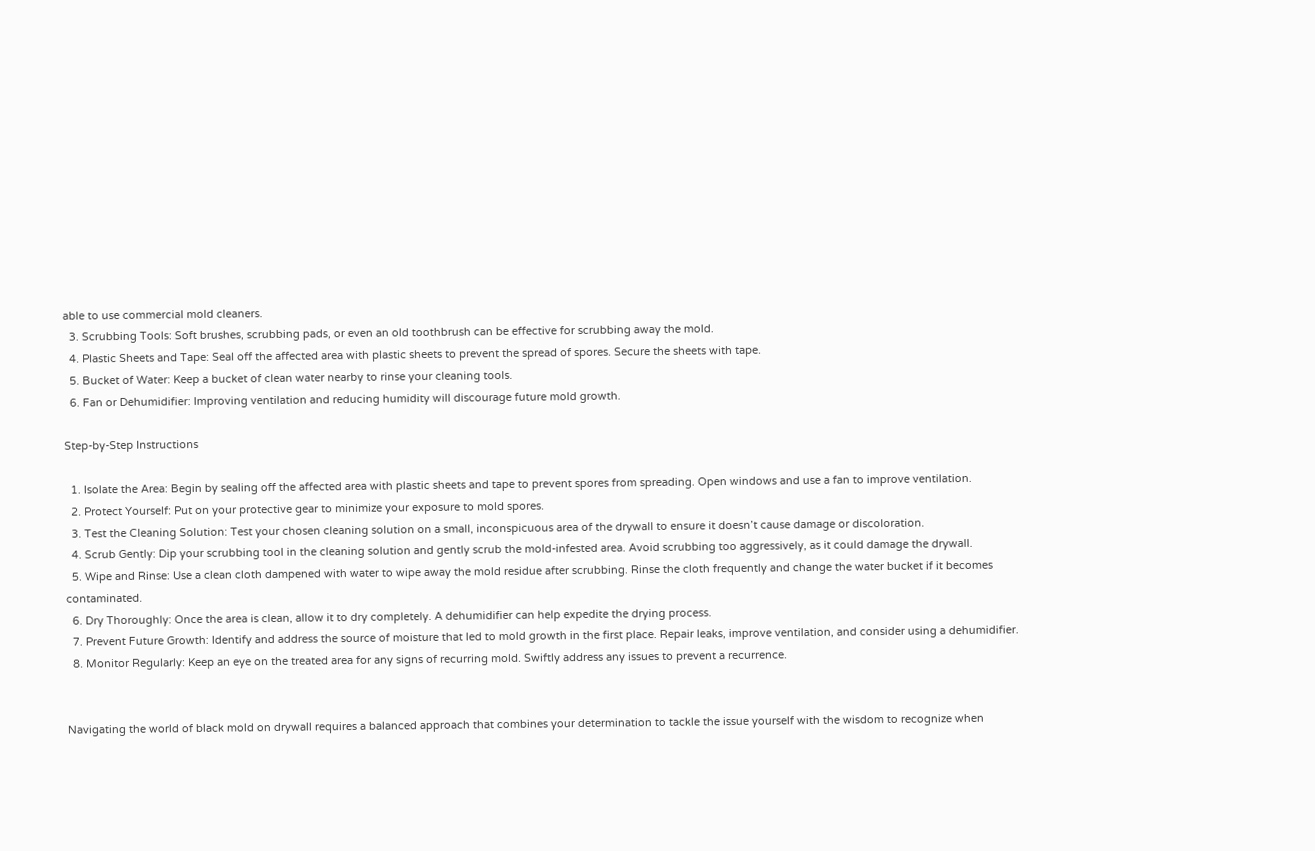able to use commercial mold cleaners.
  3. Scrubbing Tools: Soft brushes, scrubbing pads, or even an old toothbrush can be effective for scrubbing away the mold.
  4. Plastic Sheets and Tape: Seal off the affected area with plastic sheets to prevent the spread of spores. Secure the sheets with tape.
  5. Bucket of Water: Keep a bucket of clean water nearby to rinse your cleaning tools.
  6. Fan or Dehumidifier: Improving ventilation and reducing humidity will discourage future mold growth.

Step-by-Step Instructions

  1. Isolate the Area: Begin by sealing off the affected area with plastic sheets and tape to prevent spores from spreading. Open windows and use a fan to improve ventilation.
  2. Protect Yourself: Put on your protective gear to minimize your exposure to mold spores.
  3. Test the Cleaning Solution: Test your chosen cleaning solution on a small, inconspicuous area of the drywall to ensure it doesn’t cause damage or discoloration.
  4. Scrub Gently: Dip your scrubbing tool in the cleaning solution and gently scrub the mold-infested area. Avoid scrubbing too aggressively, as it could damage the drywall.
  5. Wipe and Rinse: Use a clean cloth dampened with water to wipe away the mold residue after scrubbing. Rinse the cloth frequently and change the water bucket if it becomes contaminated.
  6. Dry Thoroughly: Once the area is clean, allow it to dry completely. A dehumidifier can help expedite the drying process.
  7. Prevent Future Growth: Identify and address the source of moisture that led to mold growth in the first place. Repair leaks, improve ventilation, and consider using a dehumidifier.
  8. Monitor Regularly: Keep an eye on the treated area for any signs of recurring mold. Swiftly address any issues to prevent a recurrence.


Navigating the world of black mold on drywall requires a balanced approach that combines your determination to tackle the issue yourself with the wisdom to recognize when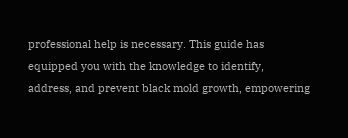professional help is necessary. This guide has equipped you with the knowledge to identify, address, and prevent black mold growth, empowering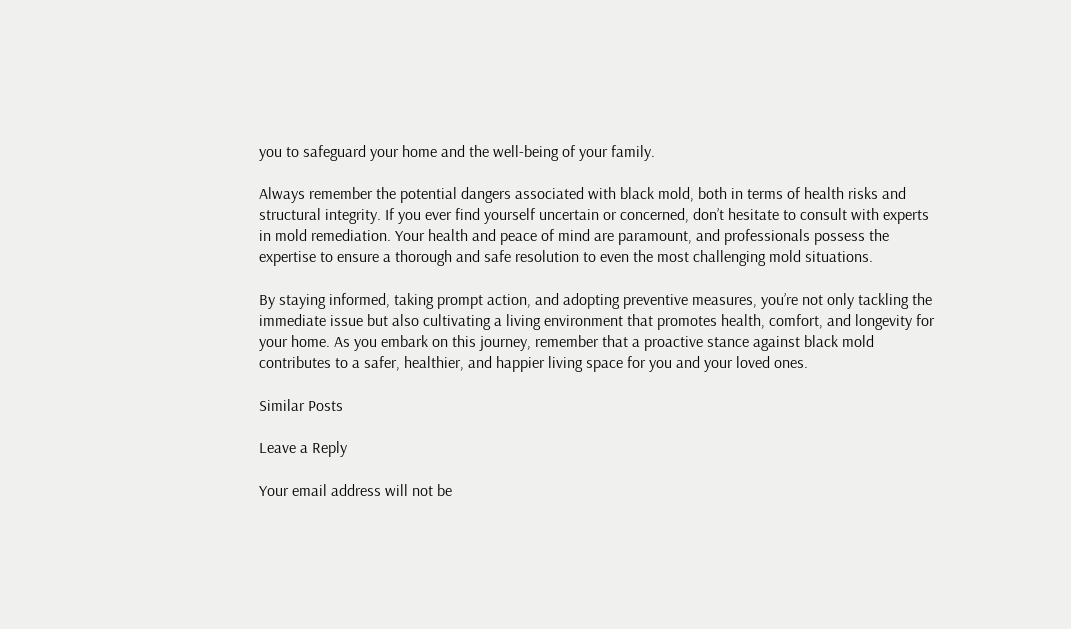you to safeguard your home and the well-being of your family.

Always remember the potential dangers associated with black mold, both in terms of health risks and structural integrity. If you ever find yourself uncertain or concerned, don’t hesitate to consult with experts in mold remediation. Your health and peace of mind are paramount, and professionals possess the expertise to ensure a thorough and safe resolution to even the most challenging mold situations.

By staying informed, taking prompt action, and adopting preventive measures, you’re not only tackling the immediate issue but also cultivating a living environment that promotes health, comfort, and longevity for your home. As you embark on this journey, remember that a proactive stance against black mold contributes to a safer, healthier, and happier living space for you and your loved ones.

Similar Posts

Leave a Reply

Your email address will not be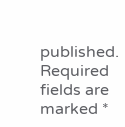published. Required fields are marked *